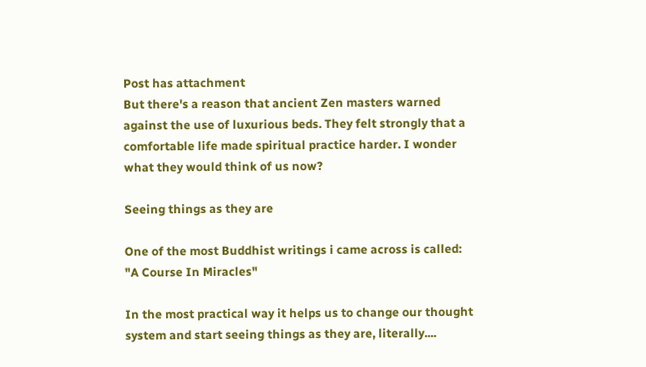Post has attachment
But there's a reason that ancient Zen masters warned against the use of luxurious beds. They felt strongly that a comfortable life made spiritual practice harder. I wonder what they would think of us now?

Seeing things as they are

One of the most Buddhist writings i came across is called: "A Course In Miracles"

In the most practical way it helps us to change our thought system and start seeing things as they are, literally....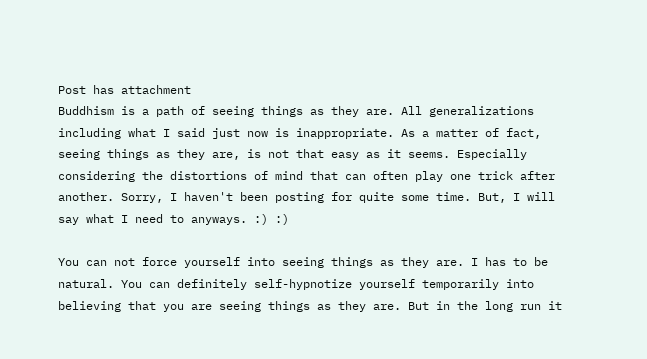Post has attachment
Buddhism is a path of seeing things as they are. All generalizations including what I said just now is inappropriate. As a matter of fact, seeing things as they are, is not that easy as it seems. Especially considering the distortions of mind that can often play one trick after another. Sorry, I haven't been posting for quite some time. But, I will say what I need to anyways. :) :)

You can not force yourself into seeing things as they are. I has to be natural. You can definitely self-hypnotize yourself temporarily into believing that you are seeing things as they are. But in the long run it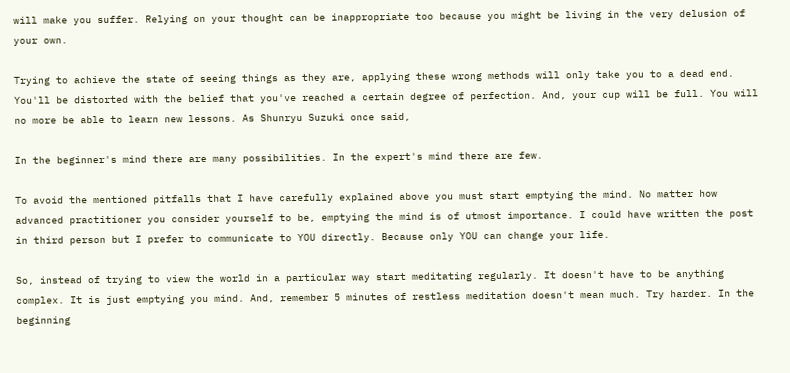will make you suffer. Relying on your thought can be inappropriate too because you might be living in the very delusion of your own.

Trying to achieve the state of seeing things as they are, applying these wrong methods will only take you to a dead end. You'll be distorted with the belief that you've reached a certain degree of perfection. And, your cup will be full. You will no more be able to learn new lessons. As Shunryu Suzuki once said,

In the beginner's mind there are many possibilities. In the expert's mind there are few.

To avoid the mentioned pitfalls that I have carefully explained above you must start emptying the mind. No matter how advanced practitioner you consider yourself to be, emptying the mind is of utmost importance. I could have written the post in third person but I prefer to communicate to YOU directly. Because only YOU can change your life.

So, instead of trying to view the world in a particular way start meditating regularly. It doesn't have to be anything complex. It is just emptying you mind. And, remember 5 minutes of restless meditation doesn't mean much. Try harder. In the beginning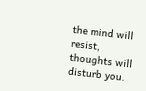the mind will resist, thoughts will disturb you.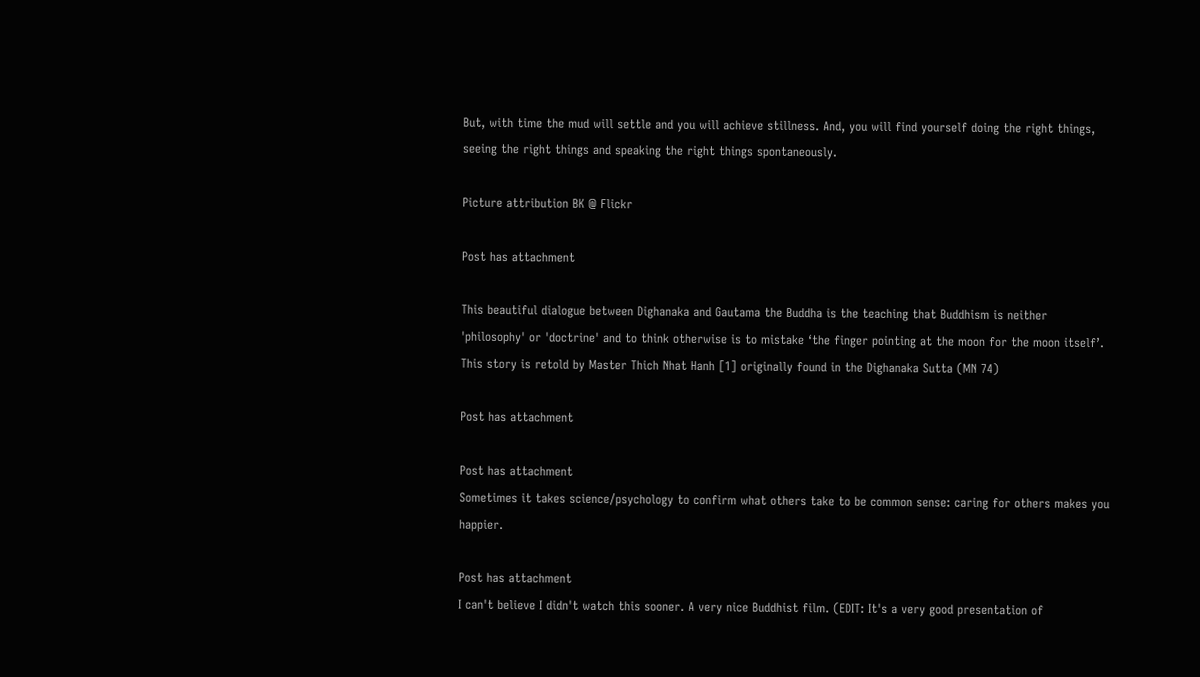But, with time the mud will settle and you will achieve stillness. And, you will find yourself doing the right things, seeing the right things and speaking the right things spontaneously.

Picture attribution BK @ Flickr

Post has attachment

This beautiful dialogue between Dighanaka and Gautama the Buddha is the teaching that Buddhism is neither 'philosophy' or 'doctrine' and to think otherwise is to mistake ‘the finger pointing at the moon for the moon itself’. This story is retold by Master Thich Nhat Hanh [1] originally found in the Dighanaka Sutta (MN 74)

Post has attachment

Post has attachment
Sometimes it takes science/psychology to confirm what others take to be common sense: caring for others makes you happier.

Post has attachment
I can't believe I didn't watch this sooner. A very nice Buddhist film. (EDIT: It's a very good presentation of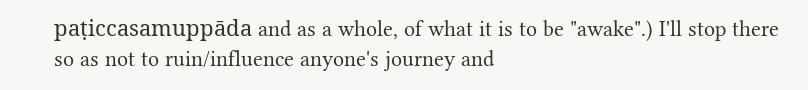paṭiccasamuppāda and as a whole, of what it is to be "awake".) I'll stop there so as not to ruin/influence anyone's journey and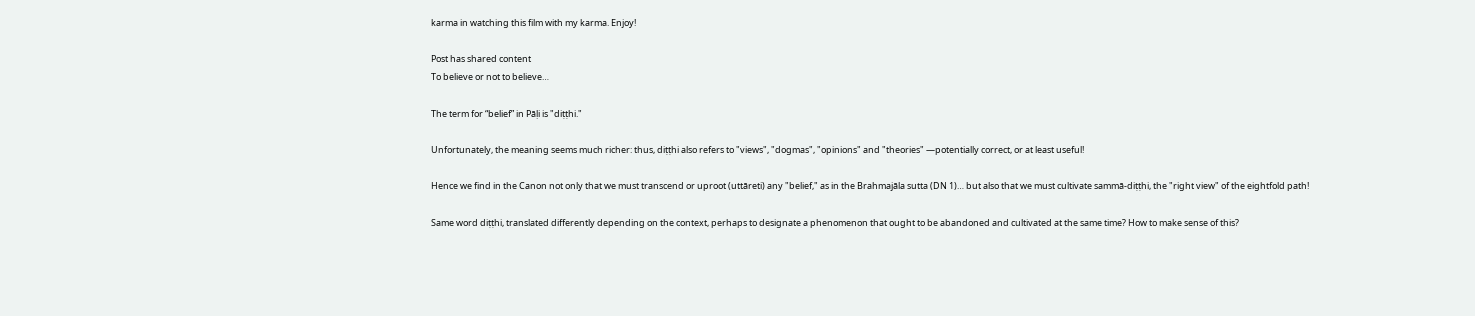karma in watching this film with my karma. Enjoy!

Post has shared content
To believe or not to believe…

The term for “belief” in Pāḷi is "diṭṭhi."

Unfortunately, the meaning seems much richer: thus, diṭṭhi also refers to "views", "dogmas", "opinions" and "theories" —potentially correct, or at least useful!

Hence we find in the Canon not only that we must transcend or uproot (uttāreti) any "belief," as in the Brahmajāla sutta (DN 1)… but also that we must cultivate sammā-diṭṭhi, the "right view" of the eightfold path!

Same word diṭṭhi, translated differently depending on the context, perhaps to designate a phenomenon that ought to be abandoned and cultivated at the same time? How to make sense of this?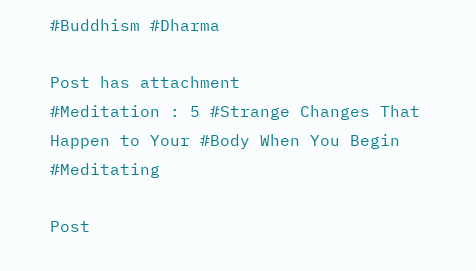#Buddhism #Dharma

Post has attachment
#Meditation : 5 #Strange Changes That Happen to Your #Body When You Begin #Meditating

Post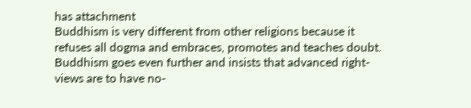has attachment
Buddhism is very different from other religions because it refuses all dogma and embraces, promotes and teaches doubt. Buddhism goes even further and insists that advanced right-views are to have no-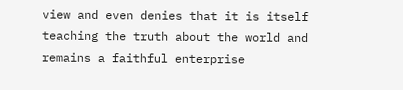view and even denies that it is itself teaching the truth about the world and remains a faithful enterprise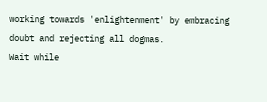working towards 'enlightenment' by embracing doubt and rejecting all dogmas.
Wait while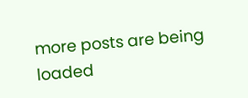more posts are being loaded